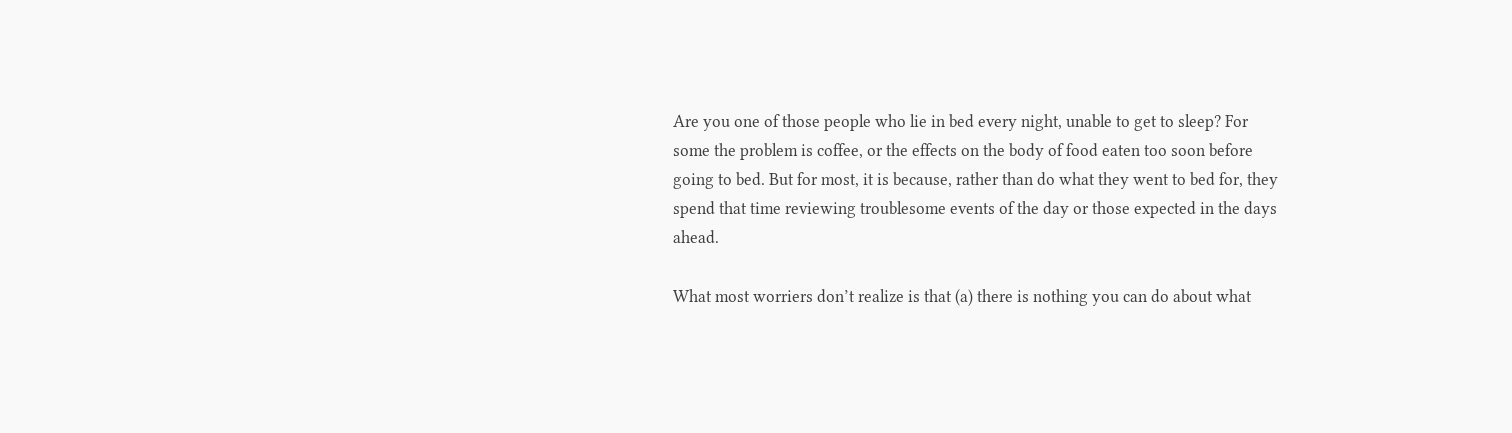Are you one of those people who lie in bed every night, unable to get to sleep? For some the problem is coffee, or the effects on the body of food eaten too soon before going to bed. But for most, it is because, rather than do what they went to bed for, they spend that time reviewing troublesome events of the day or those expected in the days ahead.

What most worriers don’t realize is that (a) there is nothing you can do about what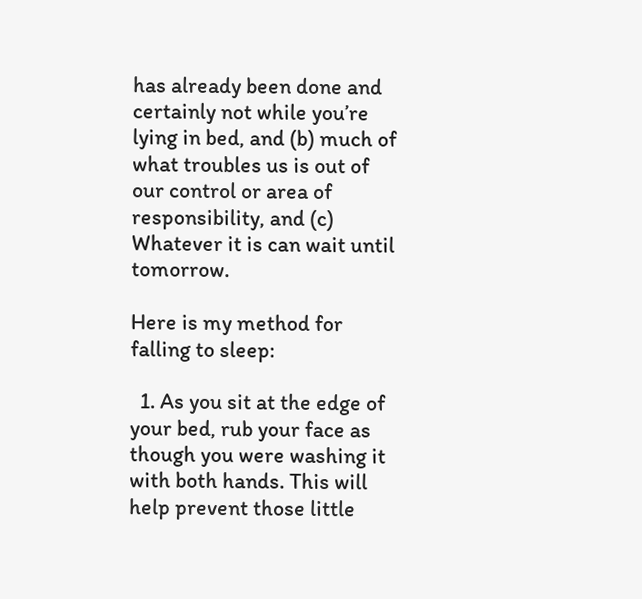has already been done and certainly not while you’re lying in bed, and (b) much of what troubles us is out of our control or area of responsibility, and (c) Whatever it is can wait until tomorrow.

Here is my method for falling to sleep:

  1. As you sit at the edge of your bed, rub your face as though you were washing it with both hands. This will help prevent those little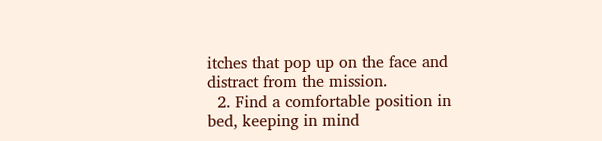itches that pop up on the face and distract from the mission.
  2. Find a comfortable position in bed, keeping in mind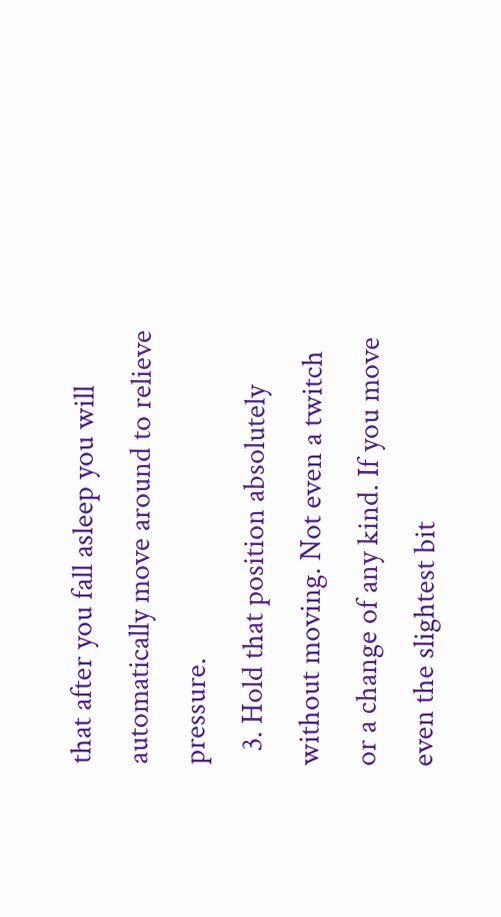that after you fall asleep you will automatically move around to relieve pressure.
  3. Hold that position absolutely without moving. Not even a twitch or a change of any kind. If you move even the slightest bit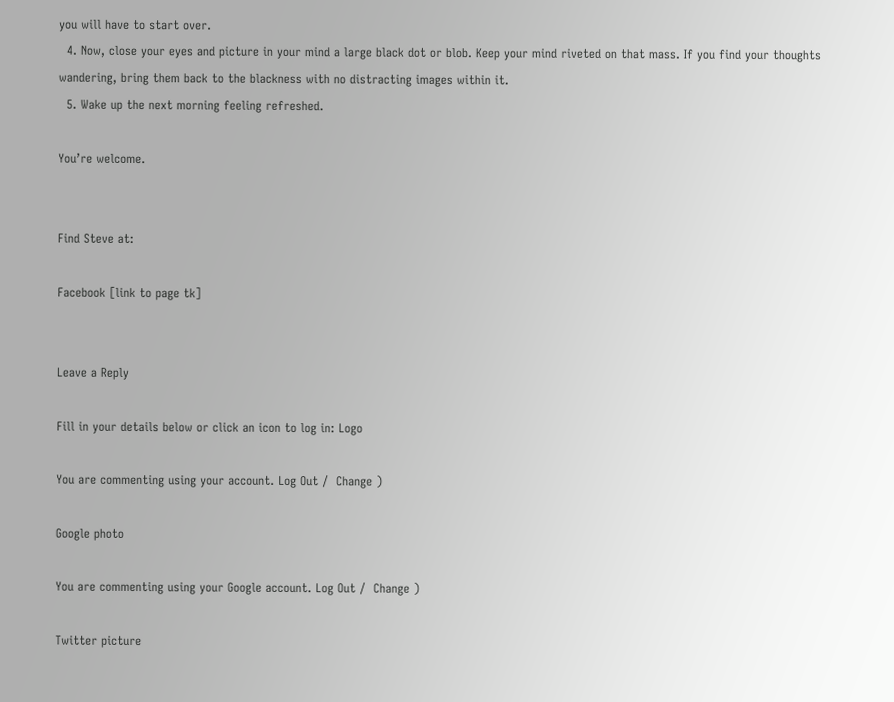you will have to start over.
  4. Now, close your eyes and picture in your mind a large black dot or blob. Keep your mind riveted on that mass. If you find your thoughts wandering, bring them back to the blackness with no distracting images within it.
  5. Wake up the next morning feeling refreshed.

You’re welcome.


Find Steve at:

Facebook [link to page tk]


Leave a Reply

Fill in your details below or click an icon to log in: Logo

You are commenting using your account. Log Out /  Change )

Google photo

You are commenting using your Google account. Log Out /  Change )

Twitter picture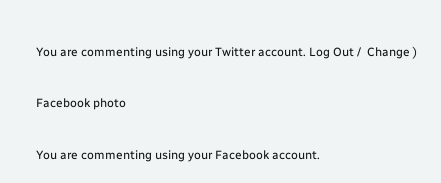You are commenting using your Twitter account. Log Out /  Change )

Facebook photo

You are commenting using your Facebook account.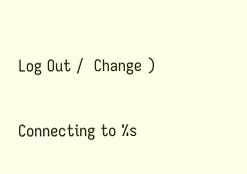Log Out /  Change )

Connecting to %s